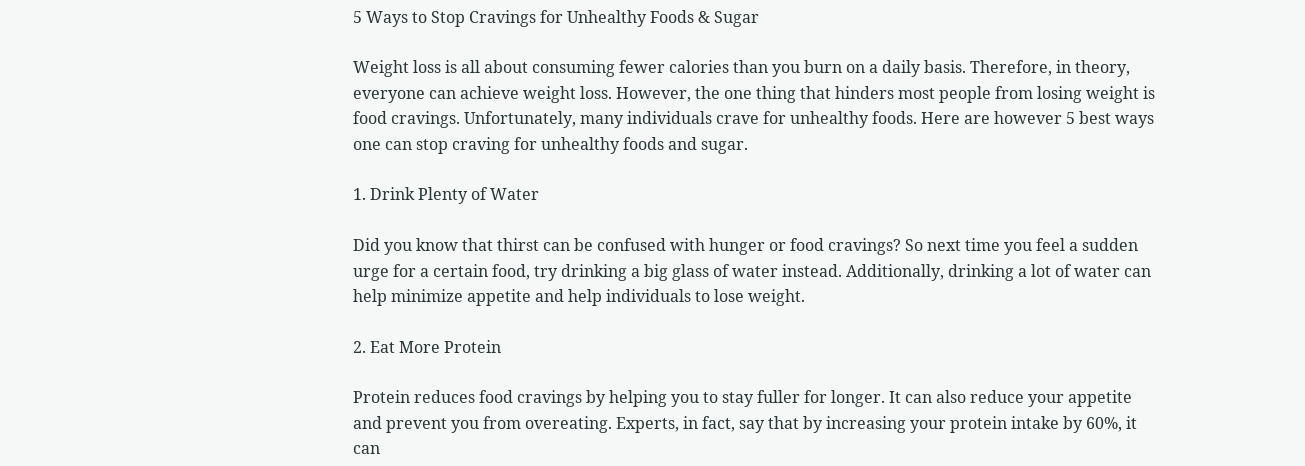5 Ways to Stop Cravings for Unhealthy Foods & Sugar

Weight loss is all about consuming fewer calories than you burn on a daily basis. Therefore, in theory, everyone can achieve weight loss. However, the one thing that hinders most people from losing weight is food cravings. Unfortunately, many individuals crave for unhealthy foods. Here are however 5 best ways one can stop craving for unhealthy foods and sugar.

1. Drink Plenty of Water

Did you know that thirst can be confused with hunger or food cravings? So next time you feel a sudden urge for a certain food, try drinking a big glass of water instead. Additionally, drinking a lot of water can help minimize appetite and help individuals to lose weight.

2. Eat More Protein

Protein reduces food cravings by helping you to stay fuller for longer. It can also reduce your appetite and prevent you from overeating. Experts, in fact, say that by increasing your protein intake by 60%, it can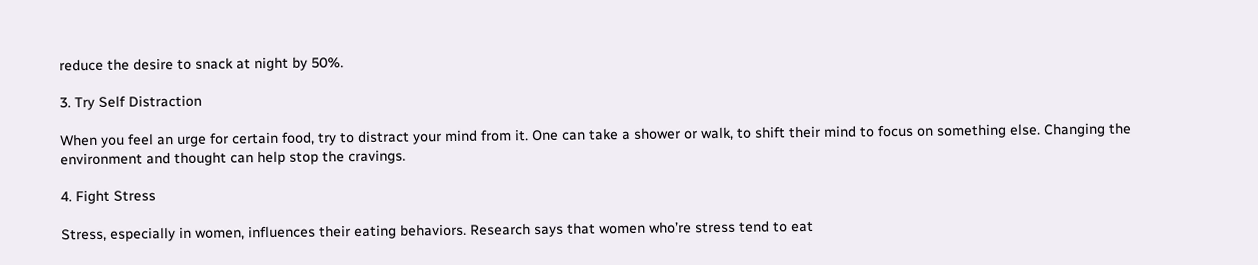reduce the desire to snack at night by 50%.

3. Try Self Distraction

When you feel an urge for certain food, try to distract your mind from it. One can take a shower or walk, to shift their mind to focus on something else. Changing the environment and thought can help stop the cravings.

4. Fight Stress

Stress, especially in women, influences their eating behaviors. Research says that women who’re stress tend to eat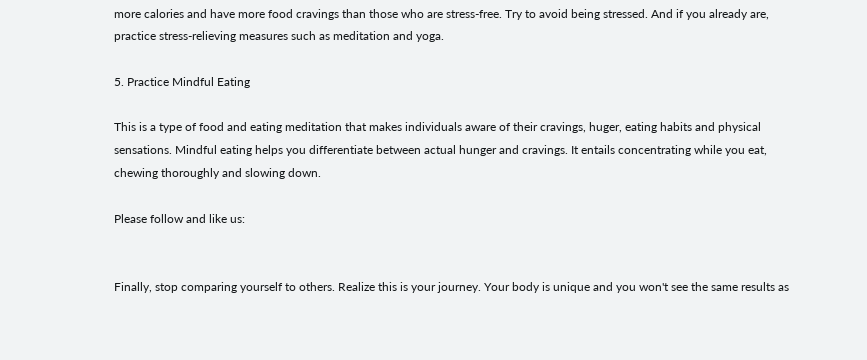more calories and have more food cravings than those who are stress-free. Try to avoid being stressed. And if you already are, practice stress-relieving measures such as meditation and yoga.

5. Practice Mindful Eating

This is a type of food and eating meditation that makes individuals aware of their cravings, huger, eating habits and physical sensations. Mindful eating helps you differentiate between actual hunger and cravings. It entails concentrating while you eat, chewing thoroughly and slowing down.

Please follow and like us:


Finally, stop comparing yourself to others. Realize this is your journey. Your body is unique and you won't see the same results as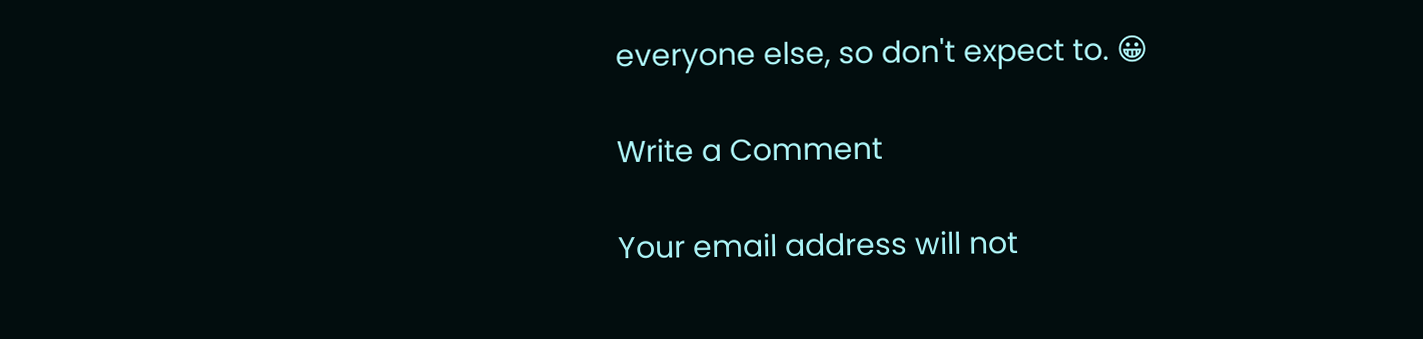everyone else, so don't expect to. 😀

Write a Comment

Your email address will not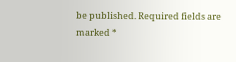be published. Required fields are marked *